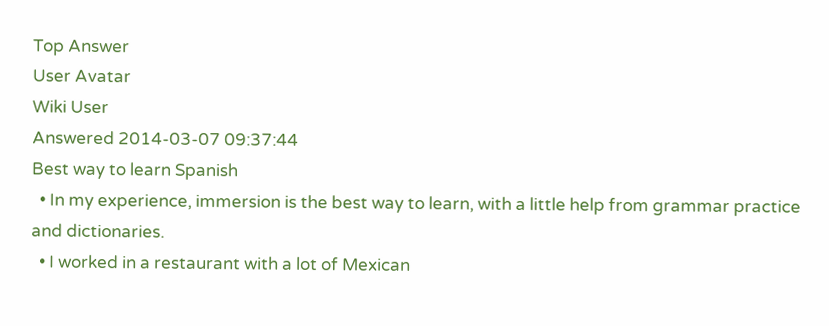Top Answer
User Avatar
Wiki User
Answered 2014-03-07 09:37:44
Best way to learn Spanish
  • In my experience, immersion is the best way to learn, with a little help from grammar practice and dictionaries.
  • I worked in a restaurant with a lot of Mexican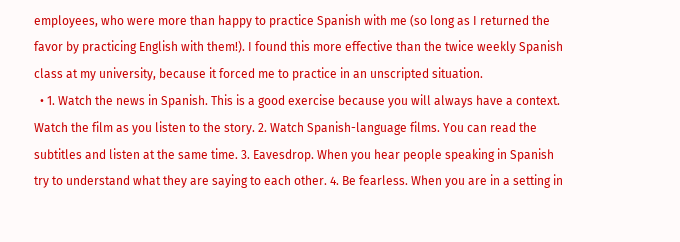employees, who were more than happy to practice Spanish with me (so long as I returned the favor by practicing English with them!). I found this more effective than the twice weekly Spanish class at my university, because it forced me to practice in an unscripted situation.
  • 1. Watch the news in Spanish. This is a good exercise because you will always have a context. Watch the film as you listen to the story. 2. Watch Spanish-language films. You can read the subtitles and listen at the same time. 3. Eavesdrop. When you hear people speaking in Spanish try to understand what they are saying to each other. 4. Be fearless. When you are in a setting in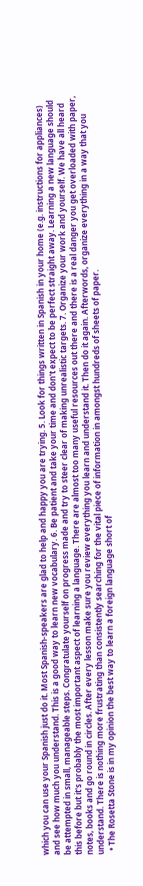which you can use your Spanish just do it. Most Spanish-speakers are glad to help and happy you are trying. 5. Look for things written in Spanish in your home (e.g. instructions for appliances) and see how much you understand. This is a good way to learn new vocabulary. 6. Be patient and take your time and don't expect to be perfect straight away. Learning a new language should be attempted in small, manageable steps. Congratulate yourself on progress made and try to steer clear of making unrealistic targets. 7. Organize your work and yourself. We have all heard this before but it's probably the most important aspect of learning a language. There are almost too many useful resources out there and there is a real danger you get overloaded with paper, notes, books and go round in circles. After every lesson make sure you review everything you learn and understand it. Then do it again. Afterwords, organize everything in a way that you understand. There is nothing more frustrating than consistently searching for the vital piece of information in amongst hundreds of sheets of paper.
  • The Rosetta Stone is in my opinion the best way to learn a foreign language short of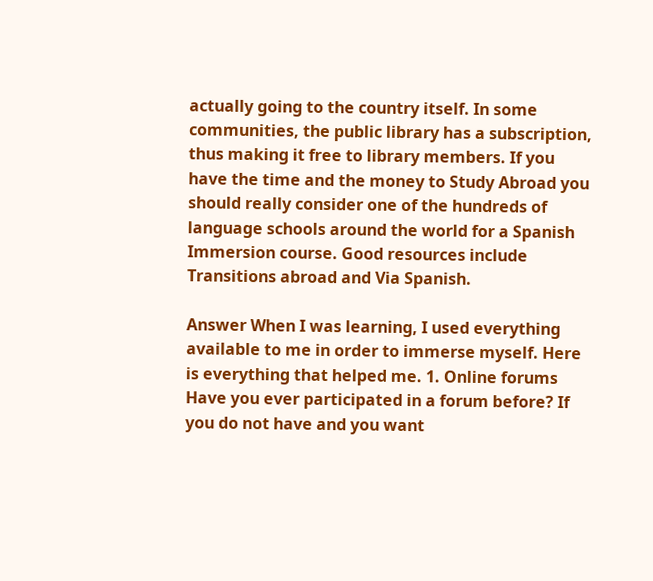actually going to the country itself. In some communities, the public library has a subscription, thus making it free to library members. If you have the time and the money to Study Abroad you should really consider one of the hundreds of language schools around the world for a Spanish Immersion course. Good resources include Transitions abroad and Via Spanish.

Answer When I was learning, I used everything available to me in order to immerse myself. Here is everything that helped me. 1. Online forums Have you ever participated in a forum before? If you do not have and you want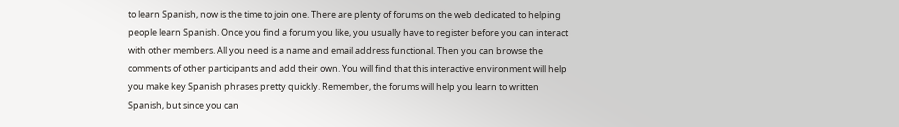to learn Spanish, now is the time to join one. There are plenty of forums on the web dedicated to helping people learn Spanish. Once you find a forum you like, you usually have to register before you can interact with other members. All you need is a name and email address functional. Then you can browse the comments of other participants and add their own. You will find that this interactive environment will help you make key Spanish phrases pretty quickly. Remember, the forums will help you learn to written Spanish, but since you can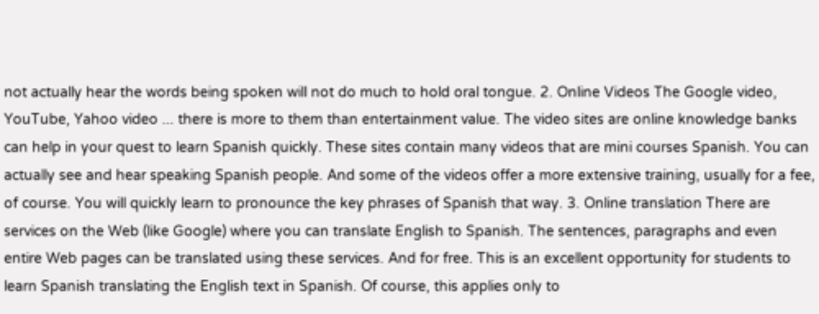not actually hear the words being spoken will not do much to hold oral tongue. 2. Online Videos The Google video, YouTube, Yahoo video ... there is more to them than entertainment value. The video sites are online knowledge banks can help in your quest to learn Spanish quickly. These sites contain many videos that are mini courses Spanish. You can actually see and hear speaking Spanish people. And some of the videos offer a more extensive training, usually for a fee, of course. You will quickly learn to pronounce the key phrases of Spanish that way. 3. Online translation There are services on the Web (like Google) where you can translate English to Spanish. The sentences, paragraphs and even entire Web pages can be translated using these services. And for free. This is an excellent opportunity for students to learn Spanish translating the English text in Spanish. Of course, this applies only to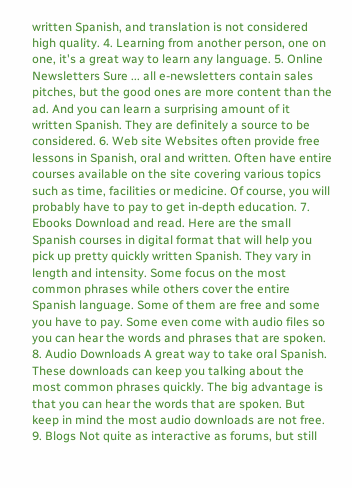written Spanish, and translation is not considered high quality. 4. Learning from another person, one on one, it's a great way to learn any language. 5. Online Newsletters Sure ... all e-newsletters contain sales pitches, but the good ones are more content than the ad. And you can learn a surprising amount of it written Spanish. They are definitely a source to be considered. 6. Web site Websites often provide free lessons in Spanish, oral and written. Often have entire courses available on the site covering various topics such as time, facilities or medicine. Of course, you will probably have to pay to get in-depth education. 7. Ebooks Download and read. Here are the small Spanish courses in digital format that will help you pick up pretty quickly written Spanish. They vary in length and intensity. Some focus on the most common phrases while others cover the entire Spanish language. Some of them are free and some you have to pay. Some even come with audio files so you can hear the words and phrases that are spoken. 8. Audio Downloads A great way to take oral Spanish. These downloads can keep you talking about the most common phrases quickly. The big advantage is that you can hear the words that are spoken. But keep in mind the most audio downloads are not free. 9. Blogs Not quite as interactive as forums, but still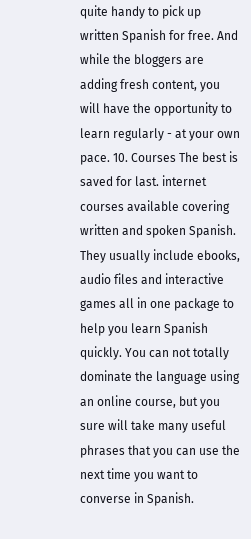quite handy to pick up written Spanish for free. And while the bloggers are adding fresh content, you will have the opportunity to learn regularly - at your own pace. 10. Courses The best is saved for last. internet courses available covering written and spoken Spanish. They usually include ebooks, audio files and interactive games all in one package to help you learn Spanish quickly. You can not totally dominate the language using an online course, but you sure will take many useful phrases that you can use the next time you want to converse in Spanish.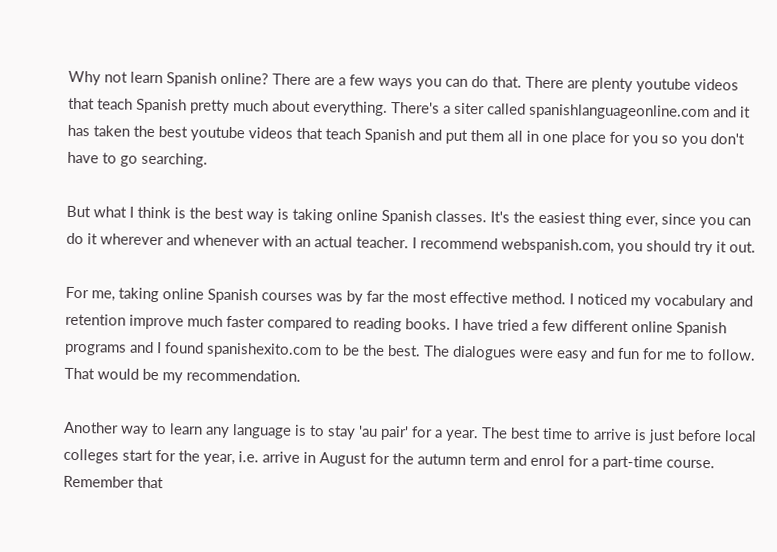Why not learn Spanish online? There are a few ways you can do that. There are plenty youtube videos that teach Spanish pretty much about everything. There's a siter called spanishlanguageonline.com and it has taken the best youtube videos that teach Spanish and put them all in one place for you so you don't have to go searching.

But what I think is the best way is taking online Spanish classes. It's the easiest thing ever, since you can do it wherever and whenever with an actual teacher. I recommend webspanish.com, you should try it out.

For me, taking online Spanish courses was by far the most effective method. I noticed my vocabulary and retention improve much faster compared to reading books. I have tried a few different online Spanish programs and I found spanishexito.com to be the best. The dialogues were easy and fun for me to follow. That would be my recommendation.

Another way to learn any language is to stay 'au pair' for a year. The best time to arrive is just before local colleges start for the year, i.e. arrive in August for the autumn term and enrol for a part-time course. Remember that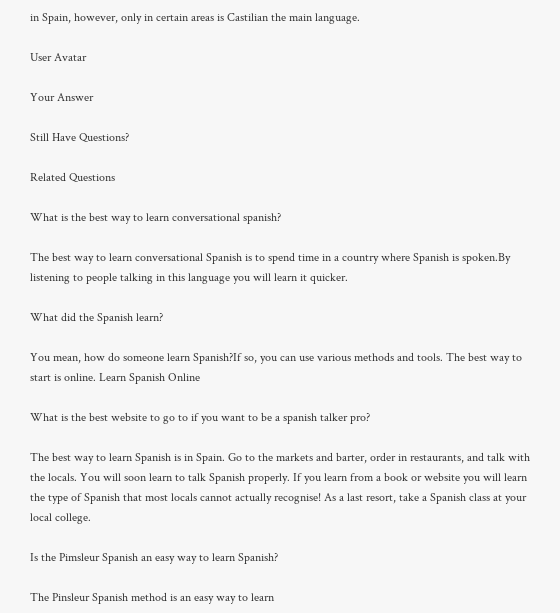in Spain, however, only in certain areas is Castilian the main language.

User Avatar

Your Answer

Still Have Questions?

Related Questions

What is the best way to learn conversational spanish?

The best way to learn conversational Spanish is to spend time in a country where Spanish is spoken.By listening to people talking in this language you will learn it quicker.

What did the Spanish learn?

You mean, how do someone learn Spanish?If so, you can use various methods and tools. The best way to start is online. Learn Spanish Online

What is the best website to go to if you want to be a spanish talker pro?

The best way to learn Spanish is in Spain. Go to the markets and barter, order in restaurants, and talk with the locals. You will soon learn to talk Spanish properly. If you learn from a book or website you will learn the type of Spanish that most locals cannot actually recognise! As a last resort, take a Spanish class at your local college.

Is the Pimsleur Spanish an easy way to learn Spanish?

The Pinsleur Spanish method is an easy way to learn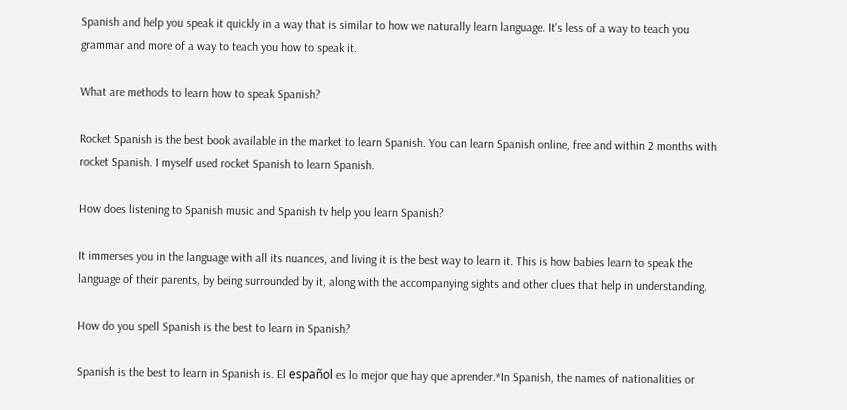Spanish and help you speak it quickly in a way that is similar to how we naturally learn language. It's less of a way to teach you grammar and more of a way to teach you how to speak it.

What are methods to learn how to speak Spanish?

Rocket Spanish is the best book available in the market to learn Spanish. You can learn Spanish online, free and within 2 months with rocket Spanish. I myself used rocket Spanish to learn Spanish.

How does listening to Spanish music and Spanish tv help you learn Spanish?

It immerses you in the language with all its nuances, and living it is the best way to learn it. This is how babies learn to speak the language of their parents, by being surrounded by it, along with the accompanying sights and other clues that help in understanding.

How do you spell Spanish is the best to learn in Spanish?

Spanish is the best to learn in Spanish is. El español es lo mejor que hay que aprender.*In Spanish, the names of nationalities or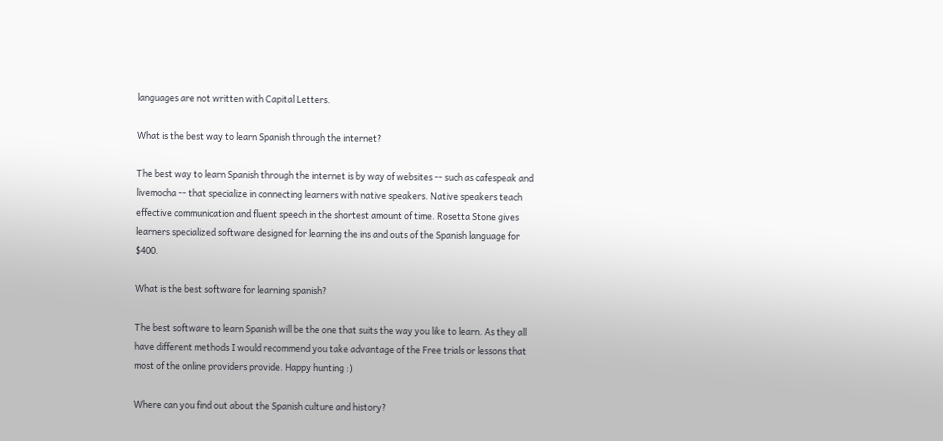languages are not written with Capital Letters.

What is the best way to learn Spanish through the internet?

The best way to learn Spanish through the internet is by way of websites -- such as cafespeak and livemocha -- that specialize in connecting learners with native speakers. Native speakers teach effective communication and fluent speech in the shortest amount of time. Rosetta Stone gives learners specialized software designed for learning the ins and outs of the Spanish language for $400.

What is the best software for learning spanish?

The best software to learn Spanish will be the one that suits the way you like to learn. As they all have different methods I would recommend you take advantage of the Free trials or lessons that most of the online providers provide. Happy hunting :)

Where can you find out about the Spanish culture and history?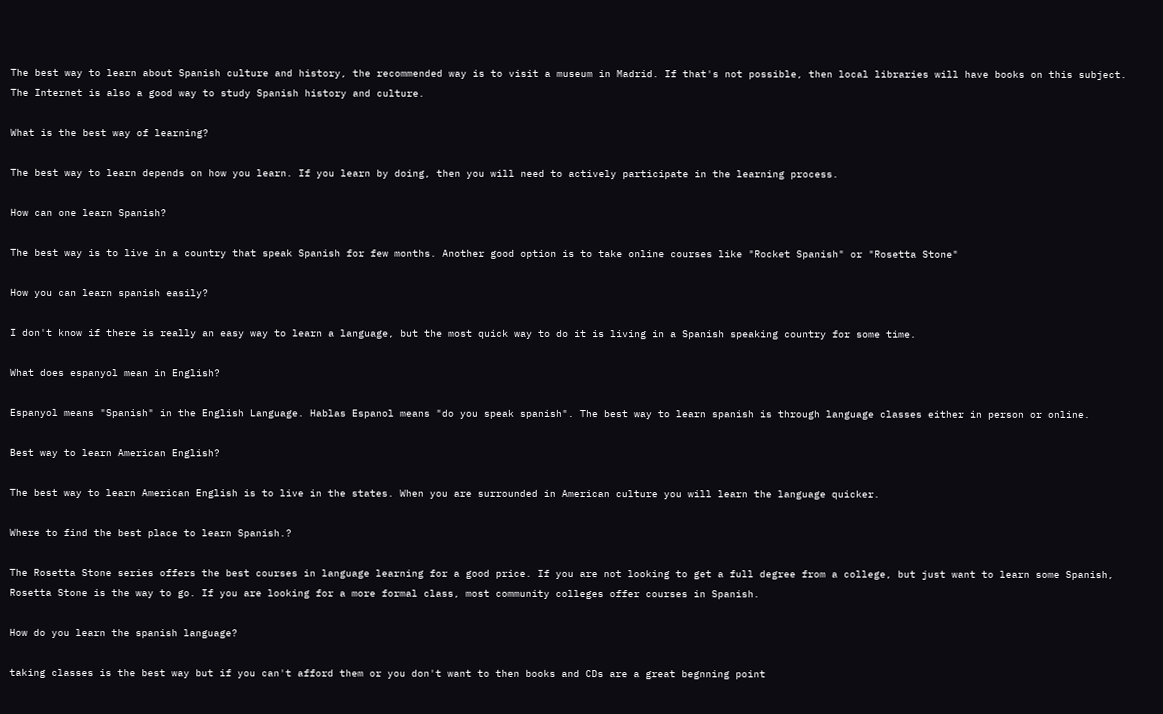The best way to learn about Spanish culture and history, the recommended way is to visit a museum in Madrid. If that's not possible, then local libraries will have books on this subject. The Internet is also a good way to study Spanish history and culture.

What is the best way of learning?

The best way to learn depends on how you learn. If you learn by doing, then you will need to actively participate in the learning process.

How can one learn Spanish?

The best way is to live in a country that speak Spanish for few months. Another good option is to take online courses like "Rocket Spanish" or "Rosetta Stone"

How you can learn spanish easily?

I don't know if there is really an easy way to learn a language, but the most quick way to do it is living in a Spanish speaking country for some time.

What does espanyol mean in English?

Espanyol means "Spanish" in the English Language. Hablas Espanol means "do you speak spanish". The best way to learn spanish is through language classes either in person or online.

Best way to learn American English?

The best way to learn American English is to live in the states. When you are surrounded in American culture you will learn the language quicker.

Where to find the best place to learn Spanish.?

The Rosetta Stone series offers the best courses in language learning for a good price. If you are not looking to get a full degree from a college, but just want to learn some Spanish, Rosetta Stone is the way to go. If you are looking for a more formal class, most community colleges offer courses in Spanish.

How do you learn the spanish language?

taking classes is the best way but if you can't afford them or you don't want to then books and CDs are a great begnning point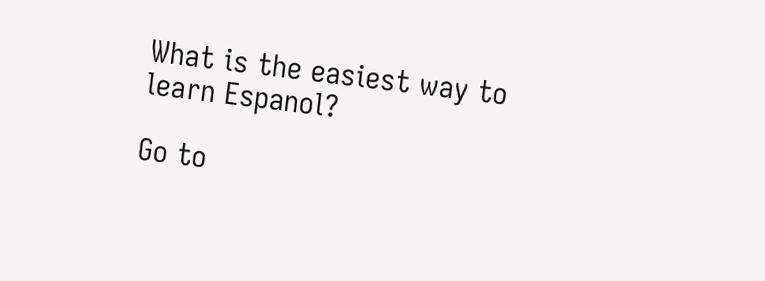What is the easiest way to learn Espanol?

Go to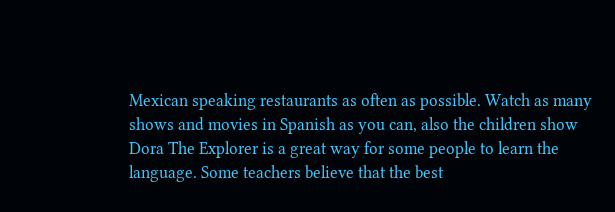Mexican speaking restaurants as often as possible. Watch as many shows and movies in Spanish as you can, also the children show Dora The Explorer is a great way for some people to learn the language. Some teachers believe that the best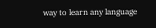way to learn any language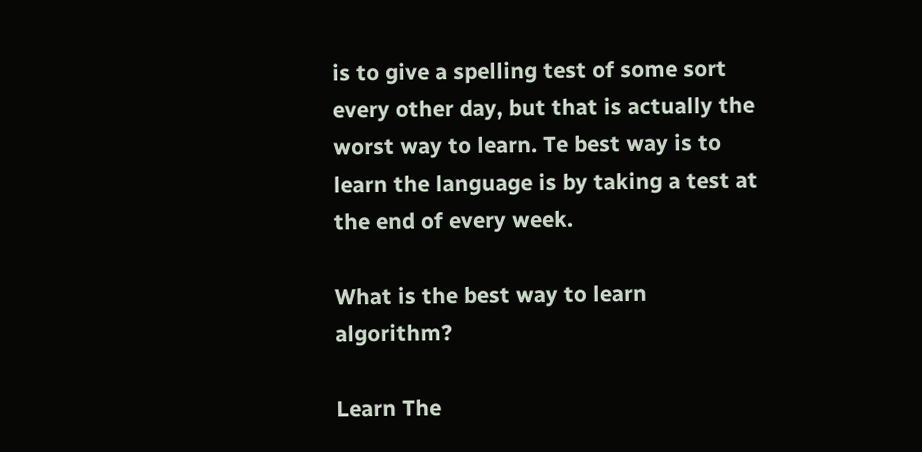is to give a spelling test of some sort every other day, but that is actually the worst way to learn. Te best way is to learn the language is by taking a test at the end of every week.

What is the best way to learn algorithm?

Learn The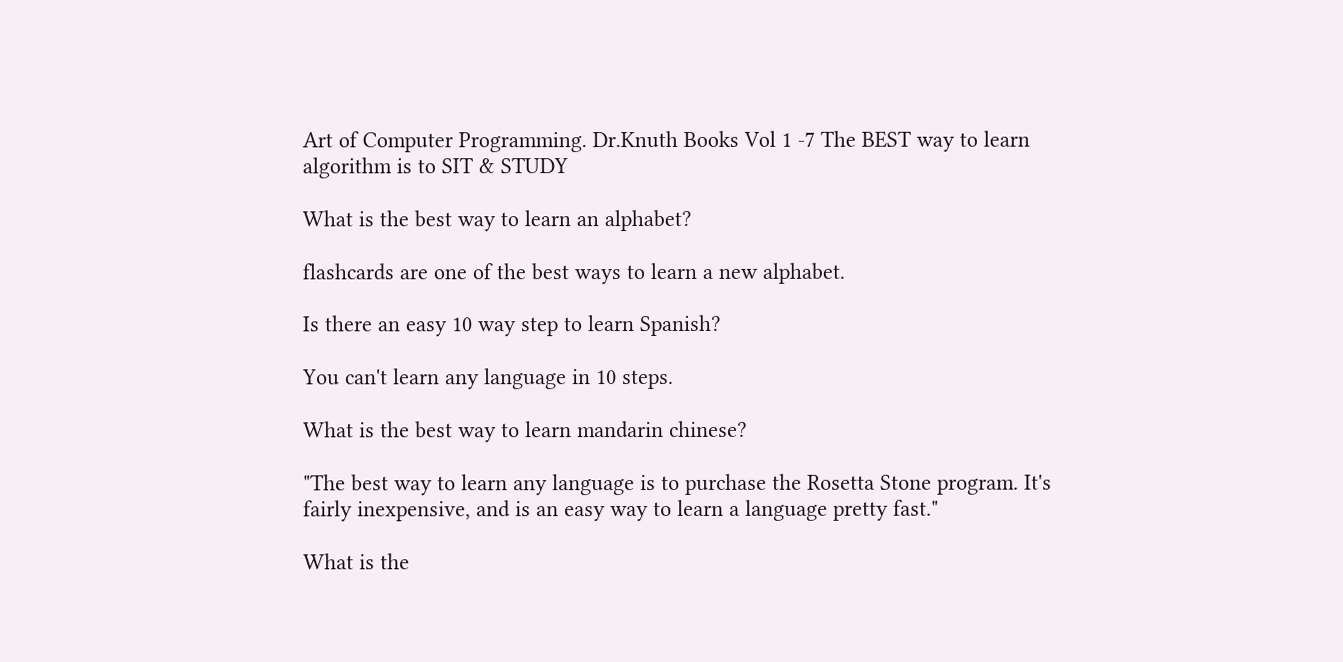Art of Computer Programming. Dr.Knuth Books Vol 1 -7 The BEST way to learn algorithm is to SIT & STUDY

What is the best way to learn an alphabet?

flashcards are one of the best ways to learn a new alphabet.

Is there an easy 10 way step to learn Spanish?

You can't learn any language in 10 steps.

What is the best way to learn mandarin chinese?

"The best way to learn any language is to purchase the Rosetta Stone program. It's fairly inexpensive, and is an easy way to learn a language pretty fast."

What is the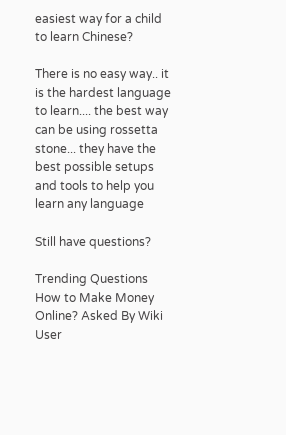easiest way for a child to learn Chinese?

There is no easy way.. it is the hardest language to learn.... the best way can be using rossetta stone... they have the best possible setups and tools to help you learn any language

Still have questions?

Trending Questions
How to Make Money Online? Asked By Wiki User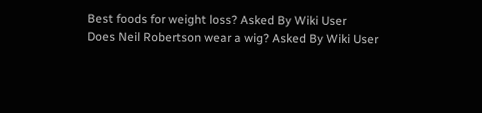Best foods for weight loss? Asked By Wiki User
Does Neil Robertson wear a wig? Asked By Wiki User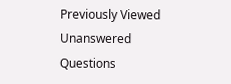Previously Viewed
Unanswered Questions